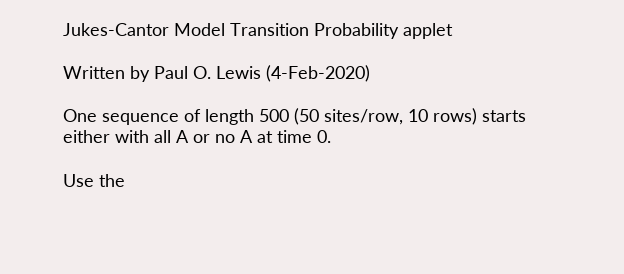Jukes-Cantor Model Transition Probability applet

Written by Paul O. Lewis (4-Feb-2020)

One sequence of length 500 (50 sites/row, 10 rows) starts either with all A or no A at time 0.

Use the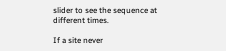slider to see the sequence at different times.

If a site never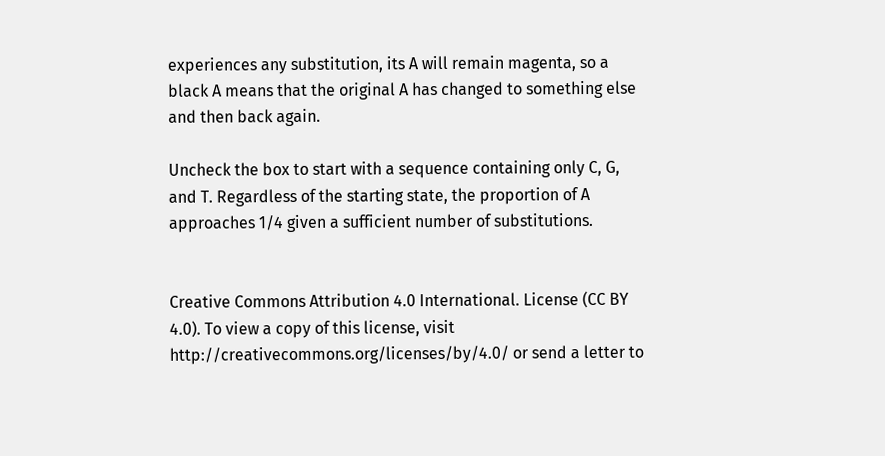experiences any substitution, its A will remain magenta, so a black A means that the original A has changed to something else and then back again.

Uncheck the box to start with a sequence containing only C, G, and T. Regardless of the starting state, the proportion of A approaches 1/4 given a sufficient number of substitutions.


Creative Commons Attribution 4.0 International. License (CC BY 4.0). To view a copy of this license, visit http://creativecommons.org/licenses/by/4.0/ or send a letter to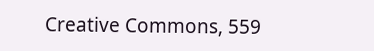Creative Commons, 559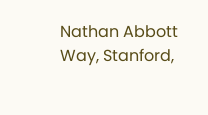Nathan Abbott Way, Stanford,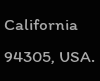California 94305, USA.